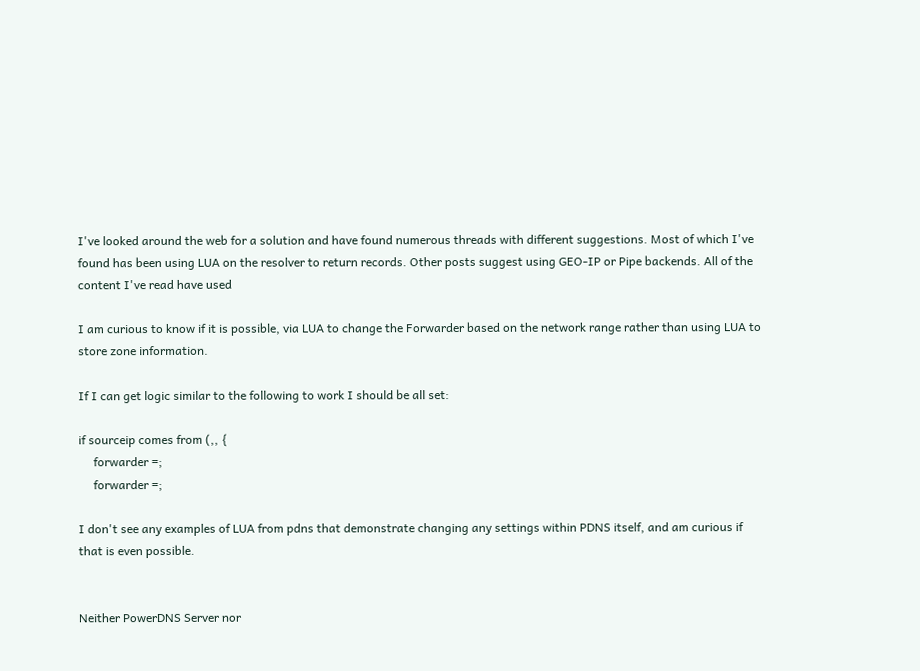I've looked around the web for a solution and have found numerous threads with different suggestions. Most of which I've found has been using LUA on the resolver to return records. Other posts suggest using GEO-IP or Pipe backends. All of the content I've read have used

I am curious to know if it is possible, via LUA to change the Forwarder based on the network range rather than using LUA to store zone information.

If I can get logic similar to the following to work I should be all set:

if sourceip comes from (,, {
     forwarder =;
     forwarder =;

I don't see any examples of LUA from pdns that demonstrate changing any settings within PDNS itself, and am curious if that is even possible.


Neither PowerDNS Server nor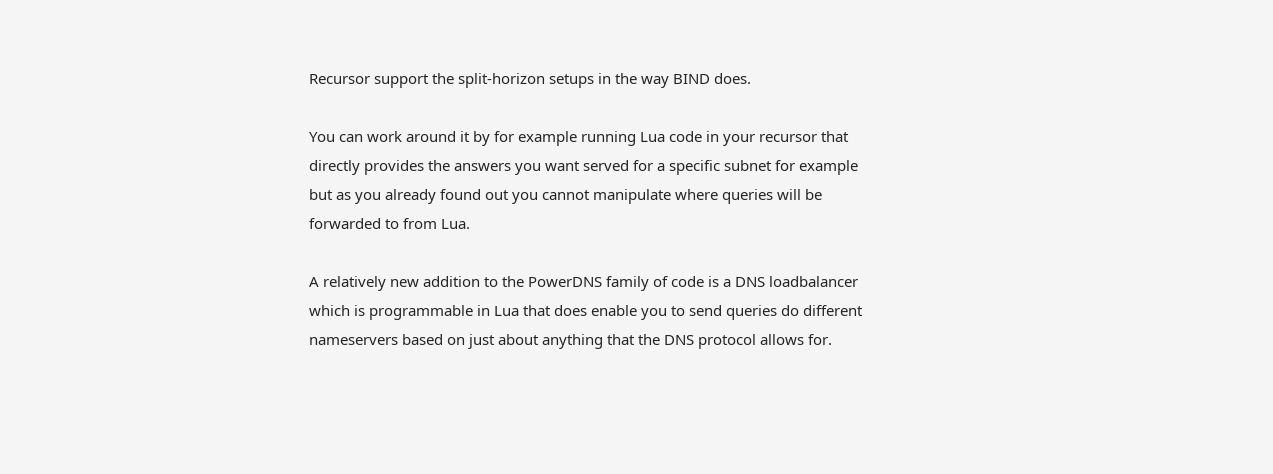Recursor support the split-horizon setups in the way BIND does.

You can work around it by for example running Lua code in your recursor that directly provides the answers you want served for a specific subnet for example but as you already found out you cannot manipulate where queries will be forwarded to from Lua.

A relatively new addition to the PowerDNS family of code is a DNS loadbalancer which is programmable in Lua that does enable you to send queries do different nameservers based on just about anything that the DNS protocol allows for.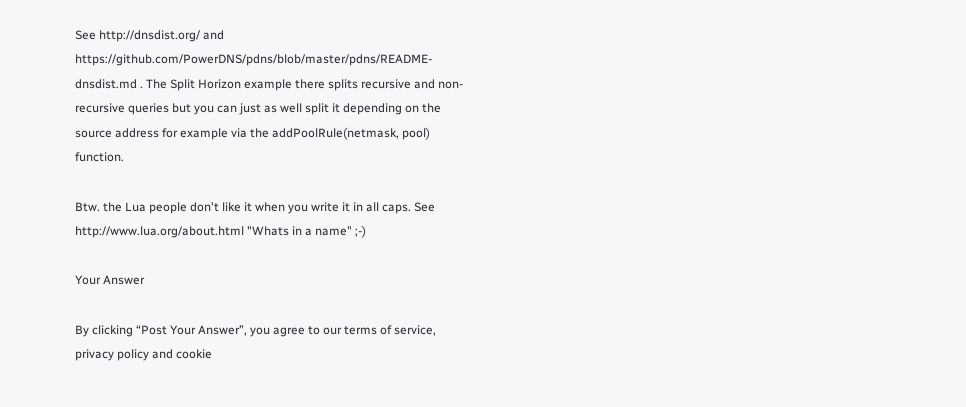See http://dnsdist.org/ and https://github.com/PowerDNS/pdns/blob/master/pdns/README-dnsdist.md . The Split Horizon example there splits recursive and non-recursive queries but you can just as well split it depending on the source address for example via the addPoolRule(netmask, pool) function.

Btw. the Lua people don't like it when you write it in all caps. See http://www.lua.org/about.html "Whats in a name" ;-)

Your Answer

By clicking “Post Your Answer”, you agree to our terms of service, privacy policy and cookie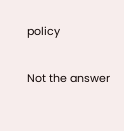policy

Not the answer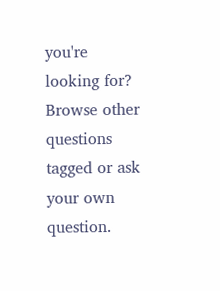you're looking for? Browse other questions tagged or ask your own question.